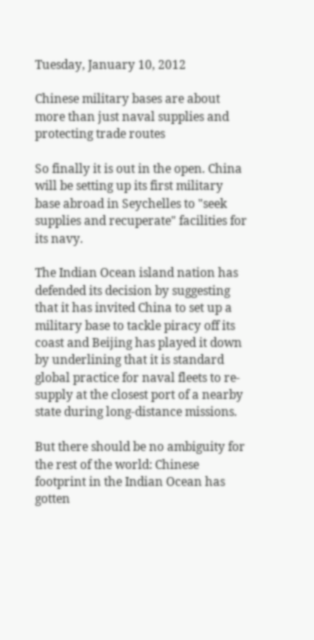Tuesday, January 10, 2012

Chinese military bases are about more than just naval supplies and protecting trade routes

So finally it is out in the open. China will be setting up its first military base abroad in Seychelles to "seek supplies and recuperate" facilities for its navy.

The Indian Ocean island nation has defended its decision by suggesting that it has invited China to set up a military base to tackle piracy off its coast and Beijing has played it down by underlining that it is standard global practice for naval fleets to re-supply at the closest port of a nearby state during long-distance missions.

But there should be no ambiguity for the rest of the world: Chinese footprint in the Indian Ocean has gotten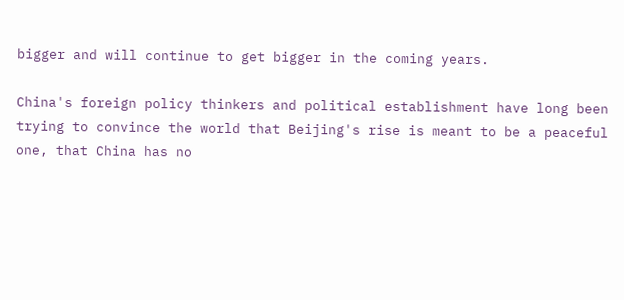bigger and will continue to get bigger in the coming years.

China's foreign policy thinkers and political establishment have long been trying to convince the world that Beijing's rise is meant to be a peaceful one, that China has no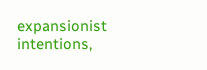expansionist intentions,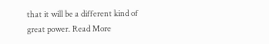that it will be a different kind of great power. Read More